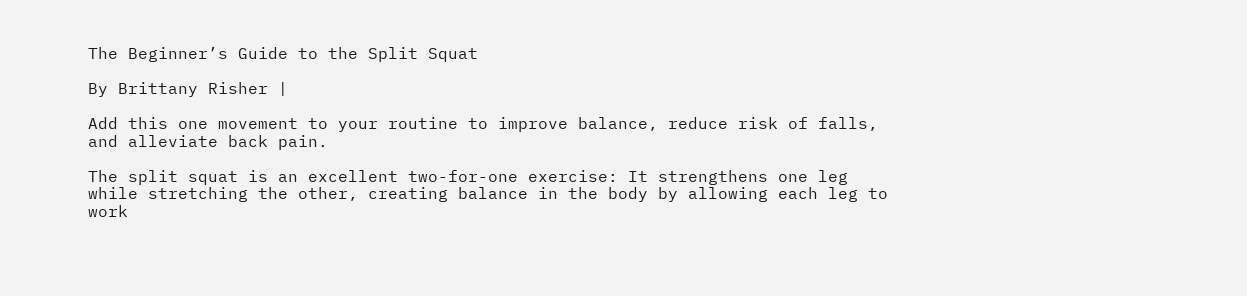The Beginner’s Guide to the Split Squat

By Brittany Risher |

Add this one movement to your routine to improve balance, reduce risk of falls, and alleviate back pain.

The split squat is an excellent two-for-one exercise: It strengthens one leg while stretching the other, creating balance in the body by allowing each leg to work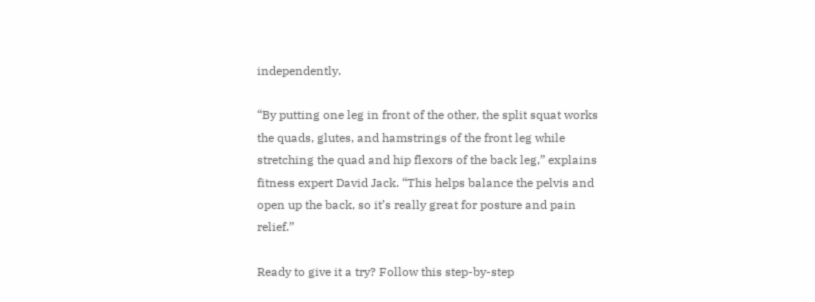independently.

“By putting one leg in front of the other, the split squat works the quads, glutes, and hamstrings of the front leg while stretching the quad and hip flexors of the back leg,” explains fitness expert David Jack. “This helps balance the pelvis and open up the back, so it’s really great for posture and pain relief.”

Ready to give it a try? Follow this step-by-step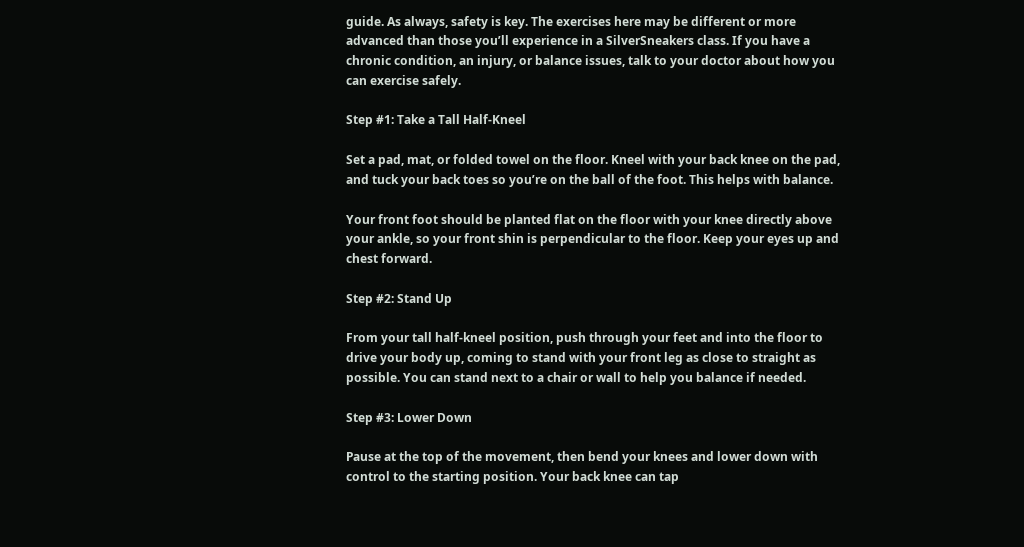guide. As always, safety is key. The exercises here may be different or more advanced than those you’ll experience in a SilverSneakers class. If you have a chronic condition, an injury, or balance issues, talk to your doctor about how you can exercise safely.

Step #1: Take a Tall Half-Kneel

Set a pad, mat, or folded towel on the floor. Kneel with your back knee on the pad, and tuck your back toes so you’re on the ball of the foot. This helps with balance.

Your front foot should be planted flat on the floor with your knee directly above your ankle, so your front shin is perpendicular to the floor. Keep your eyes up and chest forward.

Step #2: Stand Up

From your tall half-kneel position, push through your feet and into the floor to drive your body up, coming to stand with your front leg as close to straight as possible. You can stand next to a chair or wall to help you balance if needed.

Step #3: Lower Down

Pause at the top of the movement, then bend your knees and lower down with control to the starting position. Your back knee can tap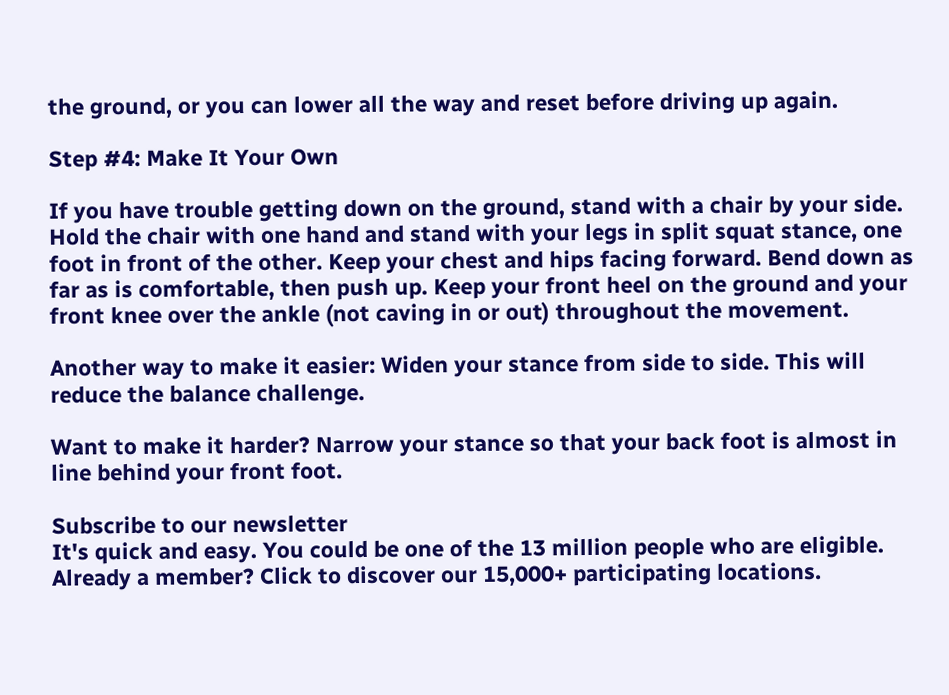the ground, or you can lower all the way and reset before driving up again.

Step #4: Make It Your Own

If you have trouble getting down on the ground, stand with a chair by your side. Hold the chair with one hand and stand with your legs in split squat stance, one foot in front of the other. Keep your chest and hips facing forward. Bend down as far as is comfortable, then push up. Keep your front heel on the ground and your front knee over the ankle (not caving in or out) throughout the movement.

Another way to make it easier: Widen your stance from side to side. This will reduce the balance challenge.

Want to make it harder? Narrow your stance so that your back foot is almost in line behind your front foot.

Subscribe to our newsletter
It's quick and easy. You could be one of the 13 million people who are eligible.
Already a member? Click to discover our 15,000+ participating locations.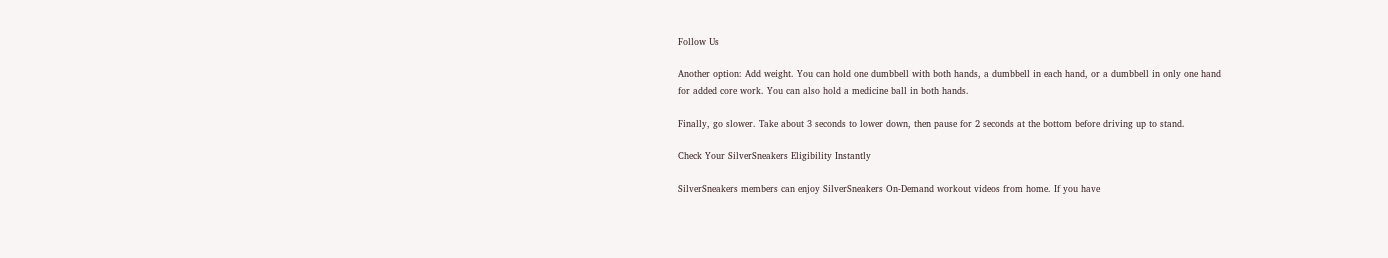Follow Us

Another option: Add weight. You can hold one dumbbell with both hands, a dumbbell in each hand, or a dumbbell in only one hand for added core work. You can also hold a medicine ball in both hands.

Finally, go slower. Take about 3 seconds to lower down, then pause for 2 seconds at the bottom before driving up to stand.

Check Your SilverSneakers Eligibility Instantly

SilverSneakers members can enjoy SilverSneakers On-Demand workout videos from home. If you have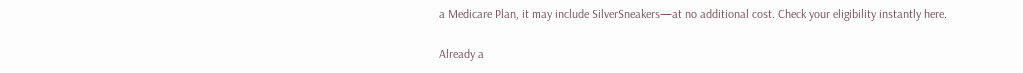a Medicare Plan, it may include SilverSneakers—at no additional cost. Check your eligibility instantly here.

Already a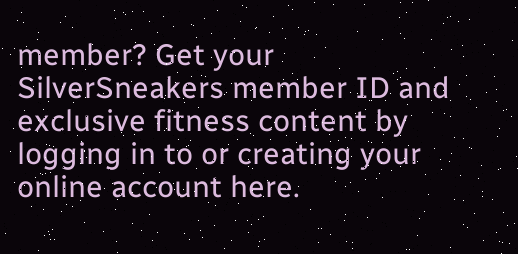member? Get your SilverSneakers member ID and exclusive fitness content by logging in to or creating your online account here.